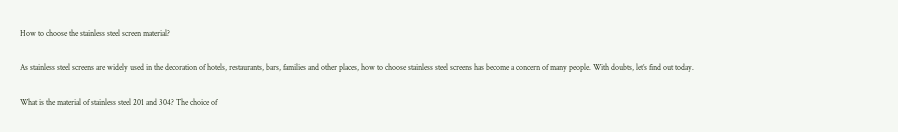How to choose the stainless steel screen material?

As stainless steel screens are widely used in the decoration of hotels, restaurants, bars, families and other places, how to choose stainless steel screens has become a concern of many people. With doubts, let’s find out today.

What is the material of stainless steel 201 and 304? The choice of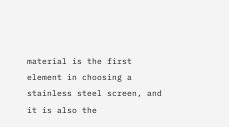material is the first element in choosing a stainless steel screen, and it is also the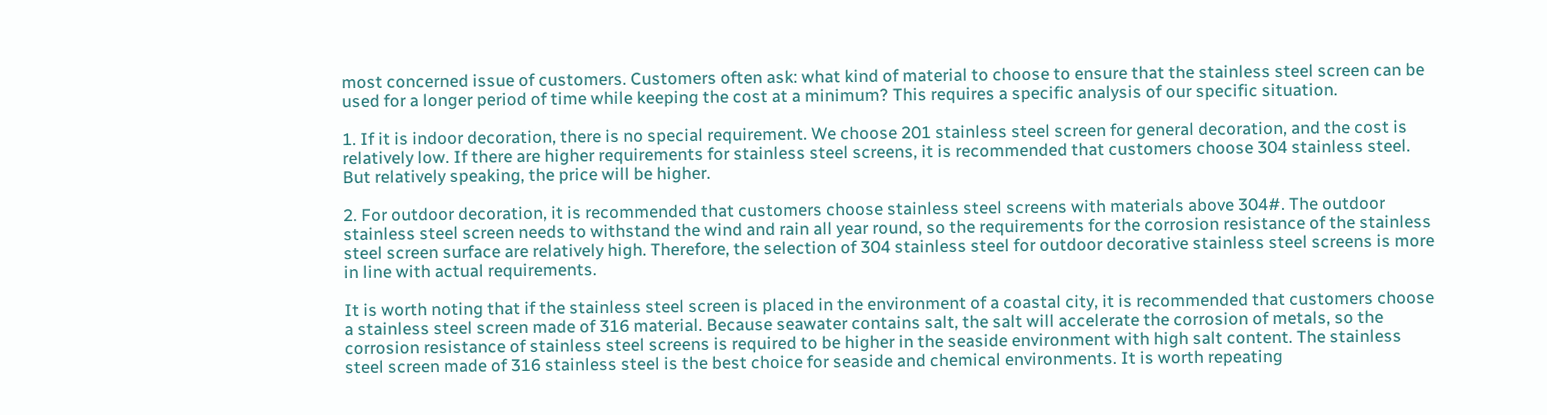most concerned issue of customers. Customers often ask: what kind of material to choose to ensure that the stainless steel screen can be used for a longer period of time while keeping the cost at a minimum? This requires a specific analysis of our specific situation.

1. If it is indoor decoration, there is no special requirement. We choose 201 stainless steel screen for general decoration, and the cost is relatively low. If there are higher requirements for stainless steel screens, it is recommended that customers choose 304 stainless steel. But relatively speaking, the price will be higher.

2. For outdoor decoration, it is recommended that customers choose stainless steel screens with materials above 304#. The outdoor stainless steel screen needs to withstand the wind and rain all year round, so the requirements for the corrosion resistance of the stainless steel screen surface are relatively high. Therefore, the selection of 304 stainless steel for outdoor decorative stainless steel screens is more in line with actual requirements.

It is worth noting that if the stainless steel screen is placed in the environment of a coastal city, it is recommended that customers choose a stainless steel screen made of 316 material. Because seawater contains salt, the salt will accelerate the corrosion of metals, so the corrosion resistance of stainless steel screens is required to be higher in the seaside environment with high salt content. The stainless steel screen made of 316 stainless steel is the best choice for seaside and chemical environments. It is worth repeating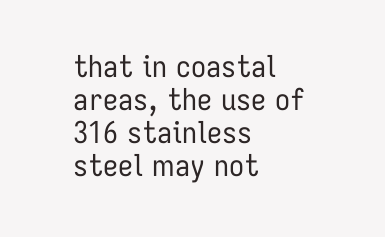that in coastal areas, the use of 316 stainless steel may not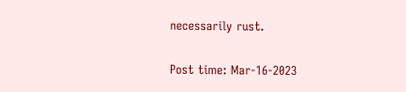necessarily rust.

Post time: Mar-16-2023